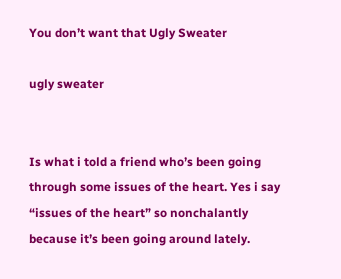You don’t want that Ugly Sweater

ugly sweater


Is what i told a friend who’s been going through some issues of the heart. Yes i say “issues of the heart” so nonchalantly because it’s been going around lately.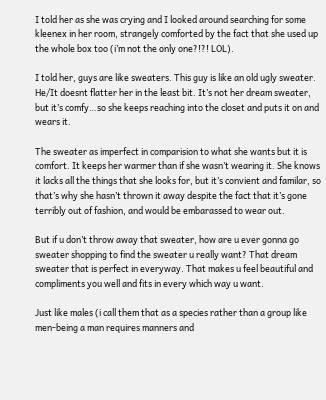I told her as she was crying and I looked around searching for some kleenex in her room, strangely comforted by the fact that she used up the whole box too (i’m not the only one?!?! LOL).

I told her, guys are like sweaters. This guy is like an old ugly sweater. He/It doesnt flatter her in the least bit. It’s not her dream sweater, but it’s comfy…so she keeps reaching into the closet and puts it on and wears it.

The sweater as imperfect in comparision to what she wants but it is comfort. It keeps her warmer than if she wasn’t wearing it. She knows it lacks all the things that she looks for, but it’s convient and familar, so that’s why she hasn’t thrown it away despite the fact that it’s gone terribly out of fashion, and would be embarassed to wear out.

But if u don’t throw away that sweater, how are u ever gonna go sweater shopping to find the sweater u really want? That dream sweater that is perfect in everyway. That makes u feel beautiful and compliments you well and fits in every which way u want.

Just like males (i call them that as a species rather than a group like men-being a man requires manners and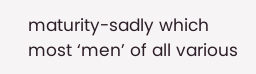maturity-sadly which most ‘men’ of all various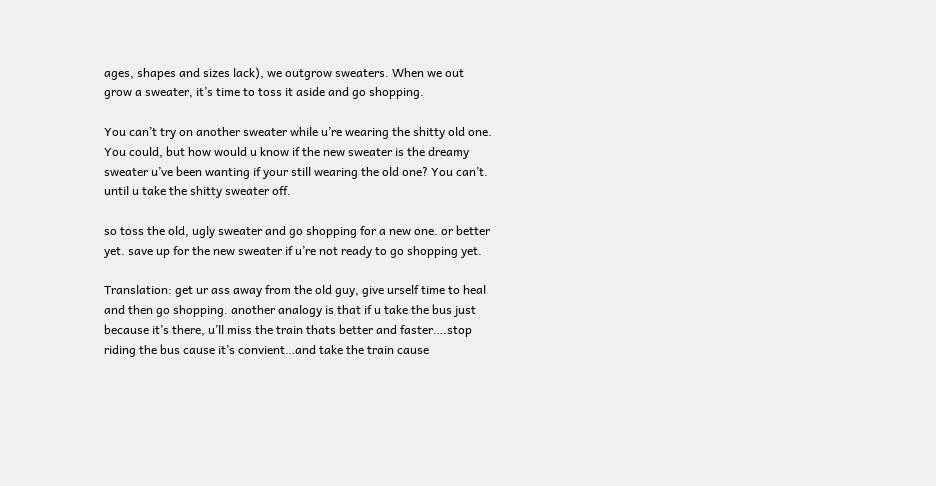ages, shapes and sizes lack), we outgrow sweaters. When we out grow a sweater, it’s time to toss it aside and go shopping.

You can’t try on another sweater while u’re wearing the shitty old one. You could, but how would u know if the new sweater is the dreamy sweater u’ve been wanting if your still wearing the old one? You can’t. until u take the shitty sweater off.

so toss the old, ugly sweater and go shopping for a new one. or better yet. save up for the new sweater if u’re not ready to go shopping yet.

Translation: get ur ass away from the old guy, give urself time to heal and then go shopping. another analogy is that if u take the bus just because it’s there, u’ll miss the train thats better and faster….stop riding the bus cause it’s convient…and take the train cause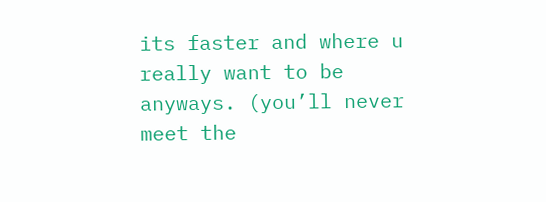its faster and where u really want to be anyways. (you’ll never meet the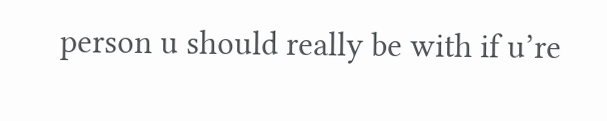person u should really be with if u’re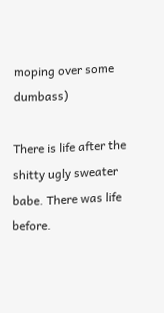moping over some dumbass)

There is life after the shitty ugly sweater babe. There was life before.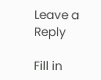Leave a Reply

Fill in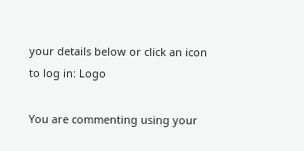your details below or click an icon to log in: Logo

You are commenting using your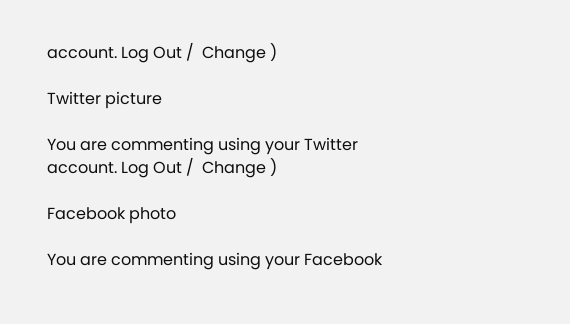account. Log Out /  Change )

Twitter picture

You are commenting using your Twitter account. Log Out /  Change )

Facebook photo

You are commenting using your Facebook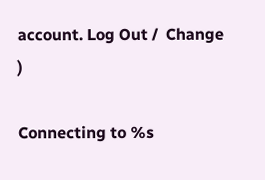account. Log Out /  Change )

Connecting to %s